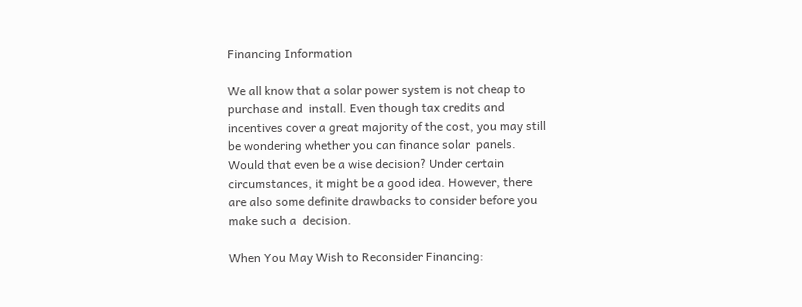Financing Information

We all know that a solar power system is not cheap to purchase and  install. Even though tax credits and incentives cover a great majority of the cost, you may still be wondering whether you can finance solar  panels. Would that even be a wise decision? Under certain circumstances, it might be a good idea. However, there are also some definite drawbacks to consider before you make such a  decision.

When You May Wish to Reconsider Financing: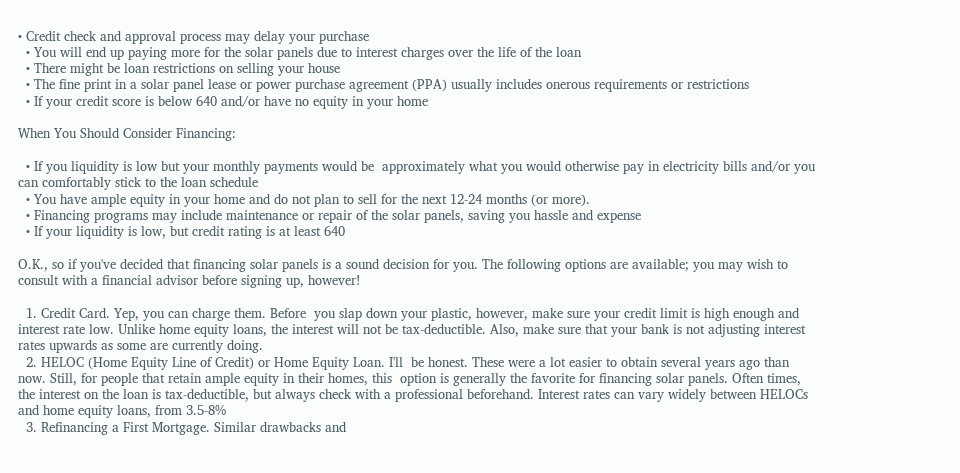• Credit check and approval process may delay your purchase
  • You will end up paying more for the solar panels due to interest charges over the life of the loan
  • There might be loan restrictions on selling your house
  • The fine print in a solar panel lease or power purchase agreement (PPA) usually includes onerous requirements or restrictions
  • If your credit score is below 640 and/or have no equity in your home

When You Should Consider Financing:

  • If you liquidity is low but your monthly payments would be  approximately what you would otherwise pay in electricity bills and/or you can comfortably stick to the loan schedule
  • You have ample equity in your home and do not plan to sell for the next 12-24 months (or more).
  • Financing programs may include maintenance or repair of the solar panels, saving you hassle and expense
  • If your liquidity is low, but credit rating is at least 640

O.K., so if you've decided that financing solar panels is a sound decision for you. The following options are available; you may wish to consult with a financial advisor before signing up, however!

  1. Credit Card. Yep, you can charge them. Before  you slap down your plastic, however, make sure your credit limit is high enough and interest rate low. Unlike home equity loans, the interest will not be tax-deductible. Also, make sure that your bank is not adjusting interest rates upwards as some are currently doing.
  2. HELOC (Home Equity Line of Credit) or Home Equity Loan. I'll  be honest. These were a lot easier to obtain several years ago than now. Still, for people that retain ample equity in their homes, this  option is generally the favorite for financing solar panels. Often times, the interest on the loan is tax-deductible, but always check with a professional beforehand. Interest rates can vary widely between HELOCs and home equity loans, from 3.5-8%
  3. Refinancing a First Mortgage. Similar drawbacks and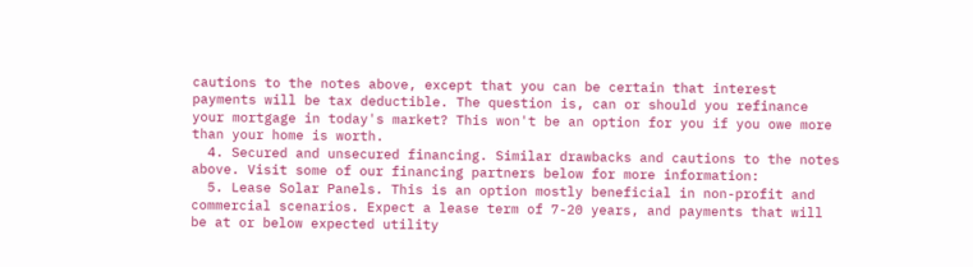cautions to the notes above, except that you can be certain that interest payments will be tax deductible. The question is, can or should you refinance your mortgage in today's market? This won't be an option for you if you owe more than your home is worth.
  4. Secured and unsecured financing. Similar drawbacks and cautions to the notes above. Visit some of our financing partners below for more information:
  5. Lease Solar Panels. This is an option mostly beneficial in non-profit and commercial scenarios. Expect a lease term of 7-20 years, and payments that will be at or below expected utility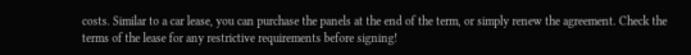costs. Similar to a car lease, you can purchase the panels at the end of the term, or simply renew the agreement. Check the terms of the lease for any restrictive requirements before signing!